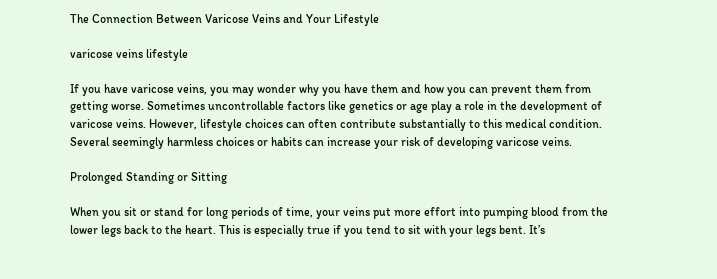The Connection Between Varicose Veins and Your Lifestyle

varicose veins lifestyle

If you have varicose veins, you may wonder why you have them and how you can prevent them from getting worse. Sometimes uncontrollable factors like genetics or age play a role in the development of varicose veins. However, lifestyle choices can often contribute substantially to this medical condition. Several seemingly harmless choices or habits can increase your risk of developing varicose veins.

Prolonged Standing or Sitting

When you sit or stand for long periods of time, your veins put more effort into pumping blood from the lower legs back to the heart. This is especially true if you tend to sit with your legs bent. It’s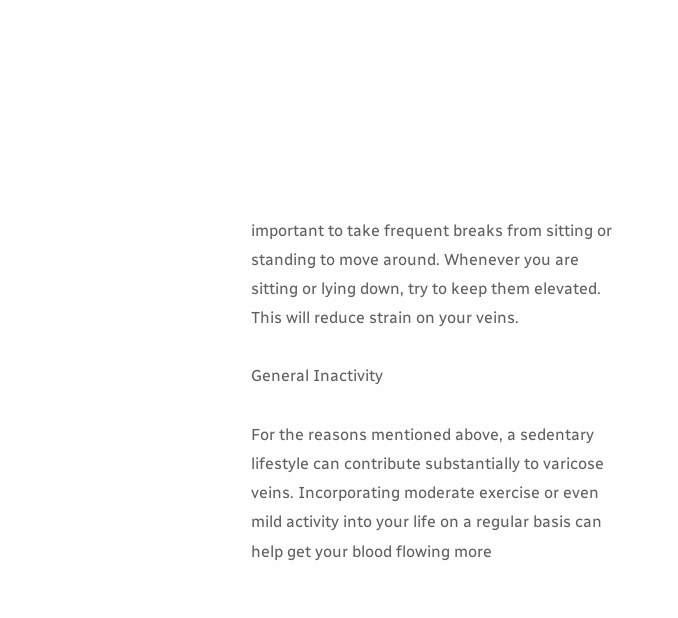important to take frequent breaks from sitting or standing to move around. Whenever you are sitting or lying down, try to keep them elevated. This will reduce strain on your veins.

General Inactivity

For the reasons mentioned above, a sedentary lifestyle can contribute substantially to varicose veins. Incorporating moderate exercise or even mild activity into your life on a regular basis can help get your blood flowing more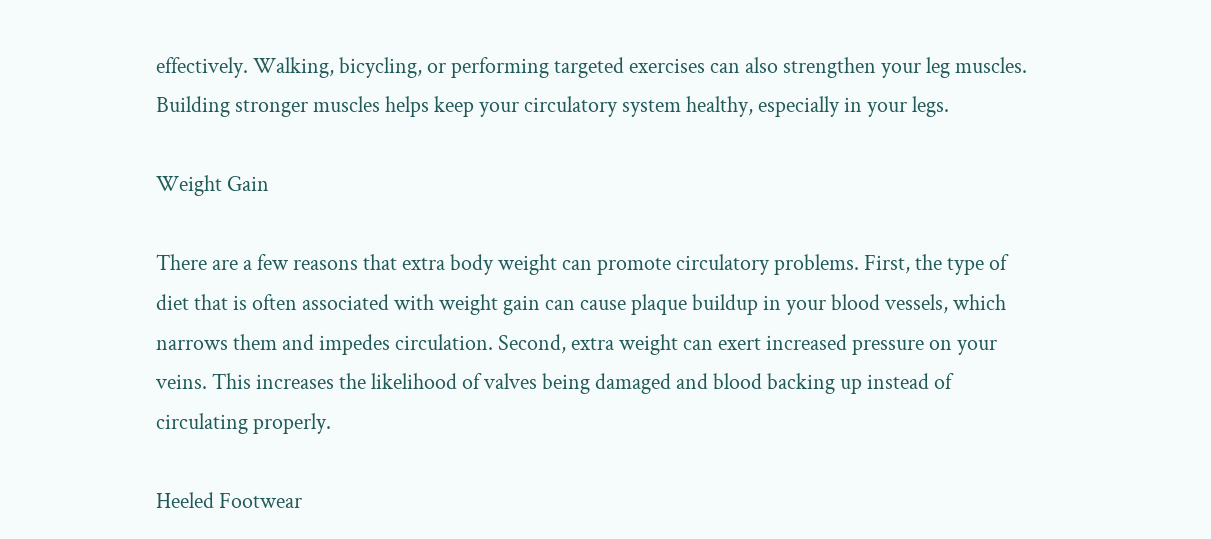effectively. Walking, bicycling, or performing targeted exercises can also strengthen your leg muscles. Building stronger muscles helps keep your circulatory system healthy, especially in your legs.

Weight Gain

There are a few reasons that extra body weight can promote circulatory problems. First, the type of diet that is often associated with weight gain can cause plaque buildup in your blood vessels, which narrows them and impedes circulation. Second, extra weight can exert increased pressure on your veins. This increases the likelihood of valves being damaged and blood backing up instead of circulating properly.

Heeled Footwear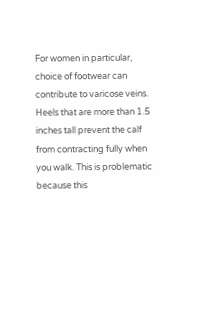For women in particular, choice of footwear can contribute to varicose veins. Heels that are more than 1.5 inches tall prevent the calf from contracting fully when you walk. This is problematic because this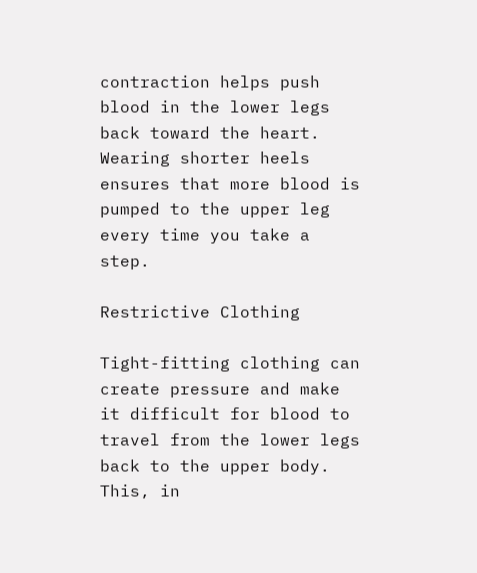contraction helps push blood in the lower legs back toward the heart. Wearing shorter heels ensures that more blood is pumped to the upper leg every time you take a step.

Restrictive Clothing

Tight-fitting clothing can create pressure and make it difficult for blood to travel from the lower legs back to the upper body. This, in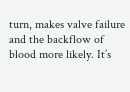turn, makes valve failure and the backflow of blood more likely. It’s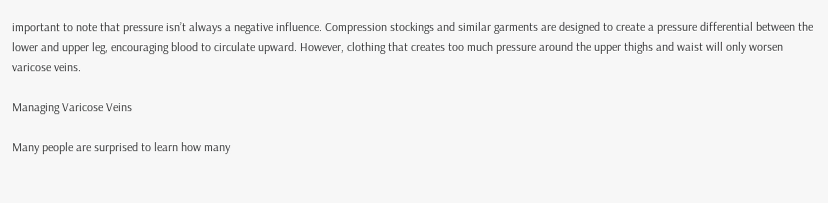important to note that pressure isn’t always a negative influence. Compression stockings and similar garments are designed to create a pressure differential between the lower and upper leg, encouraging blood to circulate upward. However, clothing that creates too much pressure around the upper thighs and waist will only worsen varicose veins.

Managing Varicose Veins

Many people are surprised to learn how many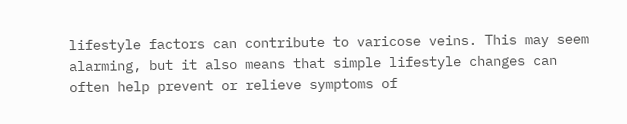lifestyle factors can contribute to varicose veins. This may seem alarming, but it also means that simple lifestyle changes can often help prevent or relieve symptoms of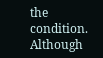the condition. Although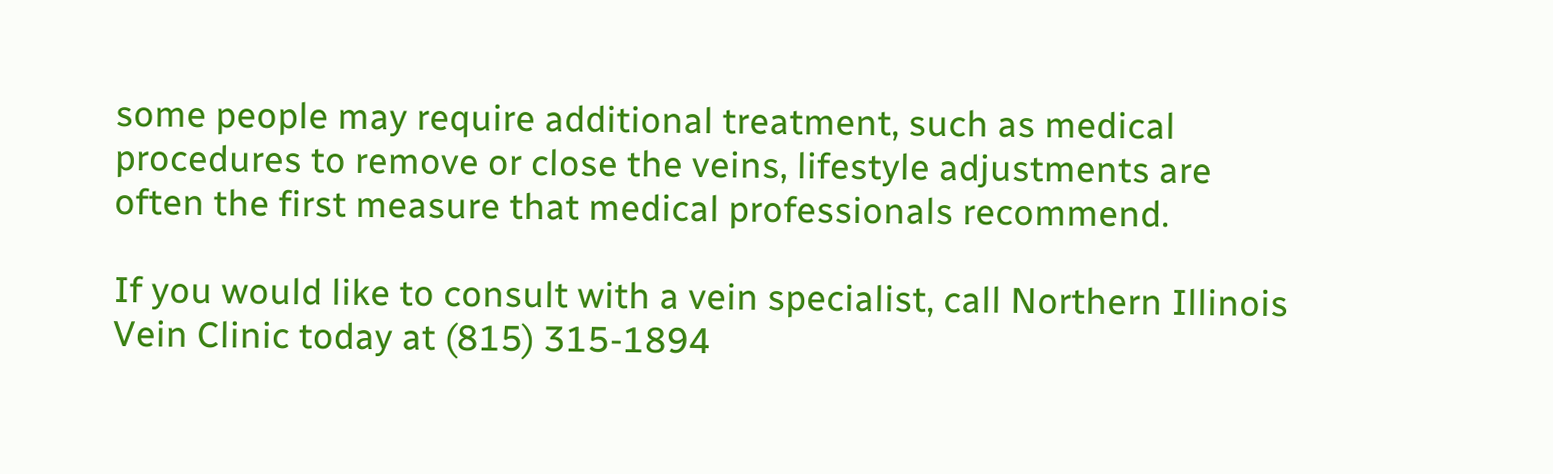some people may require additional treatment, such as medical procedures to remove or close the veins, lifestyle adjustments are often the first measure that medical professionals recommend.

If you would like to consult with a vein specialist, call Northern Illinois Vein Clinic today at (815) 315-1894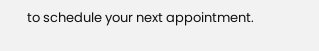to schedule your next appointment.